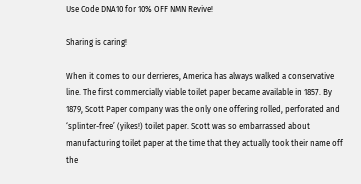Use Code DNA10 for 10% OFF NMN Revive!

Sharing is caring!

When it comes to our derrieres, America has always walked a conservative line. The first commercially viable toilet paper became available in 1857. By 1879, Scott Paper company was the only one offering rolled, perforated and ‘splinter-free’ (yikes!) toilet paper. Scott was so embarrassed about manufacturing toilet paper at the time that they actually took their name off the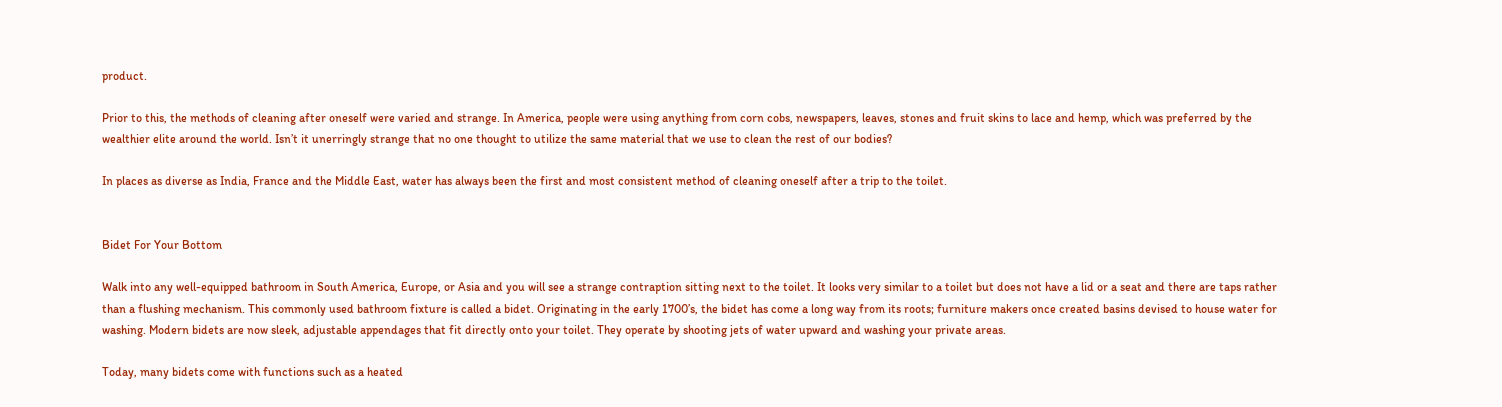product.

Prior to this, the methods of cleaning after oneself were varied and strange. In America, people were using anything from corn cobs, newspapers, leaves, stones and fruit skins to lace and hemp, which was preferred by the wealthier elite around the world. Isn’t it unerringly strange that no one thought to utilize the same material that we use to clean the rest of our bodies?

In places as diverse as India, France and the Middle East, water has always been the first and most consistent method of cleaning oneself after a trip to the toilet.


Bidet For Your Bottom

Walk into any well-equipped bathroom in South America, Europe, or Asia and you will see a strange contraption sitting next to the toilet. It looks very similar to a toilet but does not have a lid or a seat and there are taps rather than a flushing mechanism. This commonly used bathroom fixture is called a bidet. Originating in the early 1700’s, the bidet has come a long way from its roots; furniture makers once created basins devised to house water for washing. Modern bidets are now sleek, adjustable appendages that fit directly onto your toilet. They operate by shooting jets of water upward and washing your private areas.

Today, many bidets come with functions such as a heated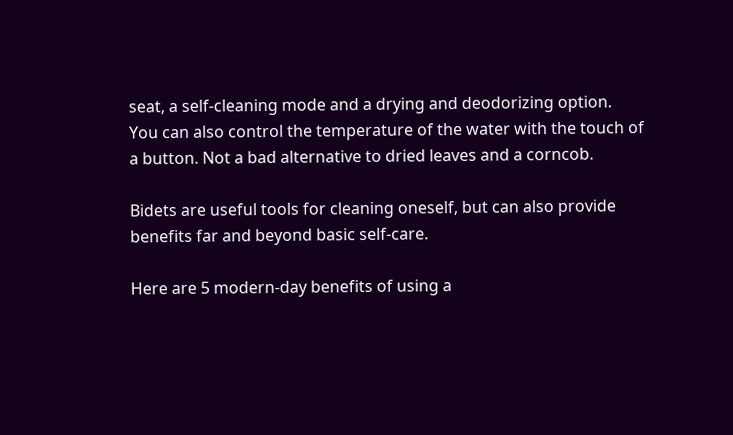seat, a self-cleaning mode and a drying and deodorizing option. You can also control the temperature of the water with the touch of a button. Not a bad alternative to dried leaves and a corncob.

Bidets are useful tools for cleaning oneself, but can also provide benefits far and beyond basic self-care.

Here are 5 modern-day benefits of using a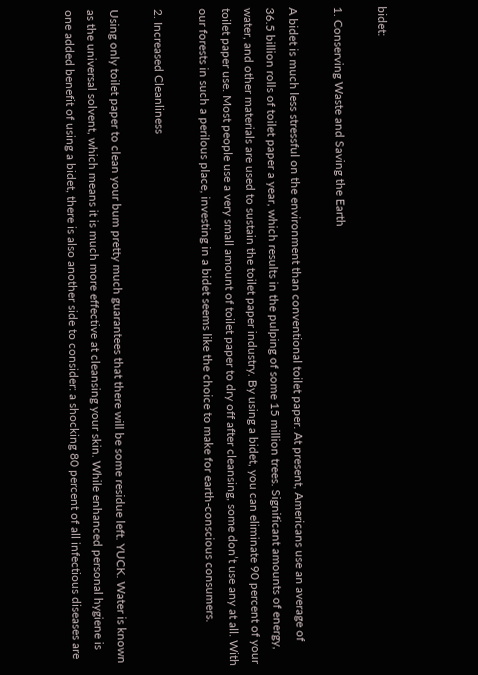bidet:

1. Conserving Waste and Saving the Earth

A bidet is much less stressful on the environment than conventional toilet paper. At present, Americans use an average of 36.5 billion rolls of toilet paper a year, which results in the pulping of some 15 million trees. Significant amounts of energy, water, and other materials are used to sustain the toilet paper industry. By using a bidet, you can eliminate 90 percent of your toilet paper use. Most people use a very small amount of toilet paper to dry off after cleansing, some don’t use any at all. With our forests in such a perilous place, investing in a bidet seems like the choice to make for earth-conscious consumers.

2. Increased Cleanliness

Using only toilet paper to clean your bum pretty much guarantees that there will be some residue left. YUCK. Water is known as the universal solvent, which means it is much more effective at cleansing your skin. While enhanced personal hygiene is one added benefit of using a bidet, there is also another side to consider: a shocking 80 percent of all infectious diseases are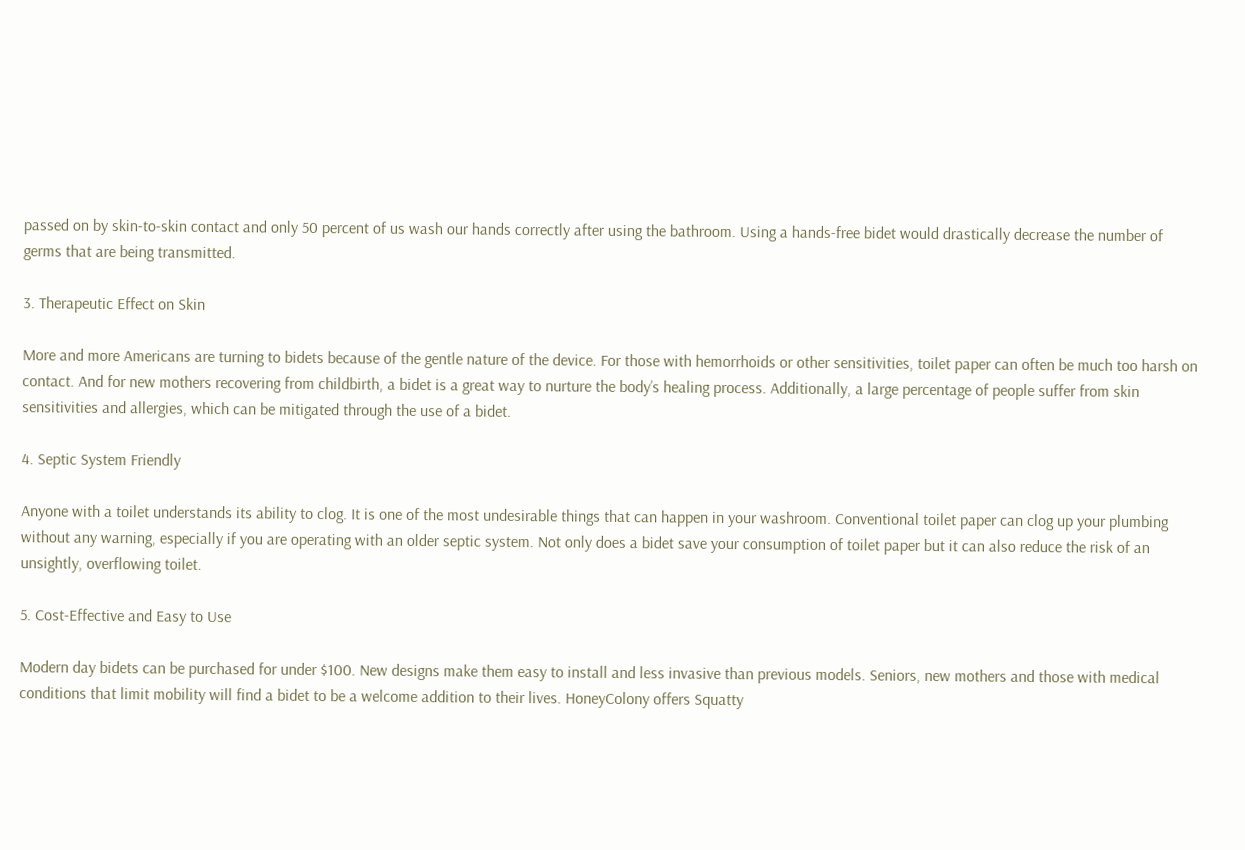passed on by skin-to-skin contact and only 50 percent of us wash our hands correctly after using the bathroom. Using a hands-free bidet would drastically decrease the number of germs that are being transmitted.

3. Therapeutic Effect on Skin

More and more Americans are turning to bidets because of the gentle nature of the device. For those with hemorrhoids or other sensitivities, toilet paper can often be much too harsh on contact. And for new mothers recovering from childbirth, a bidet is a great way to nurture the body’s healing process. Additionally, a large percentage of people suffer from skin sensitivities and allergies, which can be mitigated through the use of a bidet.

4. Septic System Friendly

Anyone with a toilet understands its ability to clog. It is one of the most undesirable things that can happen in your washroom. Conventional toilet paper can clog up your plumbing without any warning, especially if you are operating with an older septic system. Not only does a bidet save your consumption of toilet paper but it can also reduce the risk of an unsightly, overflowing toilet.

5. Cost-Effective and Easy to Use

Modern day bidets can be purchased for under $100. New designs make them easy to install and less invasive than previous models. Seniors, new mothers and those with medical conditions that limit mobility will find a bidet to be a welcome addition to their lives. HoneyColony offers Squatty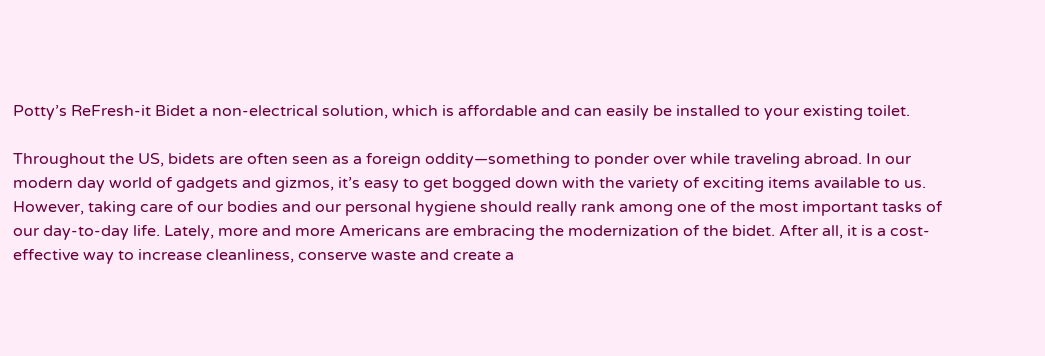Potty’s ReFresh-it Bidet a non-electrical solution, which is affordable and can easily be installed to your existing toilet.

Throughout the US, bidets are often seen as a foreign oddity—something to ponder over while traveling abroad. In our modern day world of gadgets and gizmos, it’s easy to get bogged down with the variety of exciting items available to us. However, taking care of our bodies and our personal hygiene should really rank among one of the most important tasks of our day-to-day life. Lately, more and more Americans are embracing the modernization of the bidet. After all, it is a cost-effective way to increase cleanliness, conserve waste and create a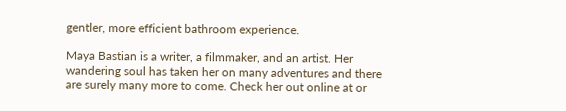gentler, more efficient bathroom experience.

Maya Bastian is a writer, a filmmaker, and an artist. Her wandering soul has taken her on many adventures and there are surely many more to come. Check her out online at or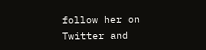follow her on Twitter and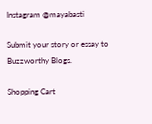Instagram @mayabasti

Submit your story or essay to Buzzworthy Blogs.

Shopping Cart